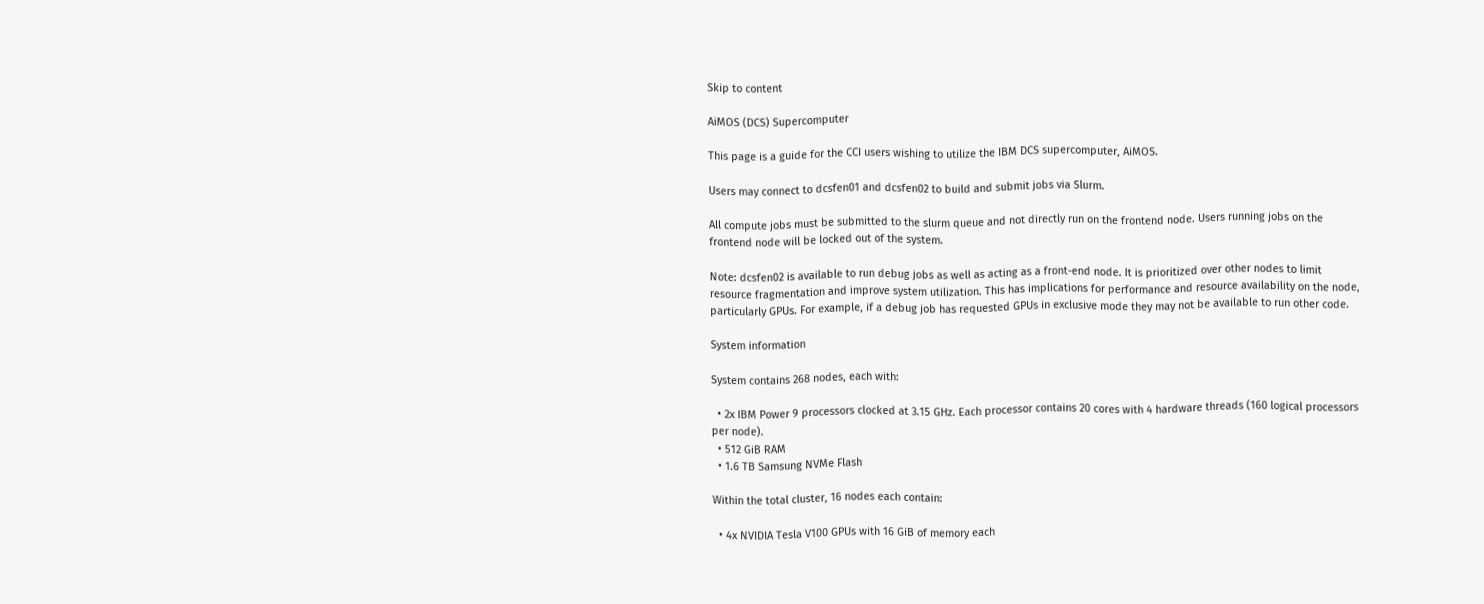Skip to content

AiMOS (DCS) Supercomputer

This page is a guide for the CCI users wishing to utilize the IBM DCS supercomputer, AiMOS.

Users may connect to dcsfen01 and dcsfen02 to build and submit jobs via Slurm.

All compute jobs must be submitted to the slurm queue and not directly run on the frontend node. Users running jobs on the frontend node will be locked out of the system.

Note: dcsfen02 is available to run debug jobs as well as acting as a front-end node. It is prioritized over other nodes to limit resource fragmentation and improve system utilization. This has implications for performance and resource availability on the node, particularly GPUs. For example, if a debug job has requested GPUs in exclusive mode they may not be available to run other code.

System information

System contains 268 nodes, each with:

  • 2x IBM Power 9 processors clocked at 3.15 GHz. Each processor contains 20 cores with 4 hardware threads (160 logical processors per node).
  • 512 GiB RAM
  • 1.6 TB Samsung NVMe Flash

Within the total cluster, 16 nodes each contain:

  • 4x NVIDIA Tesla V100 GPUs with 16 GiB of memory each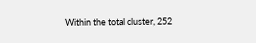Within the total cluster, 252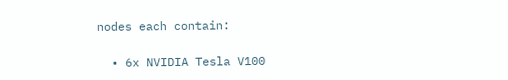nodes each contain:

  • 6x NVIDIA Tesla V100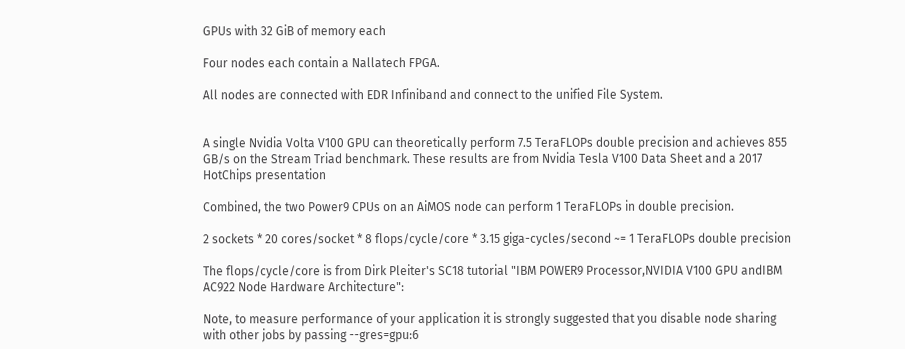GPUs with 32 GiB of memory each

Four nodes each contain a Nallatech FPGA.

All nodes are connected with EDR Infiniband and connect to the unified File System.


A single Nvidia Volta V100 GPU can theoretically perform 7.5 TeraFLOPs double precision and achieves 855 GB/s on the Stream Triad benchmark. These results are from Nvidia Tesla V100 Data Sheet and a 2017 HotChips presentation

Combined, the two Power9 CPUs on an AiMOS node can perform 1 TeraFLOPs in double precision.

2 sockets * 20 cores/socket * 8 flops/cycle/core * 3.15 giga-cycles/second ~= 1 TeraFLOPs double precision

The flops/cycle/core is from Dirk Pleiter's SC18 tutorial "IBM POWER9 Processor,NVIDIA V100 GPU andIBM AC922 Node Hardware Architecture":

Note, to measure performance of your application it is strongly suggested that you disable node sharing with other jobs by passing --gres=gpu:6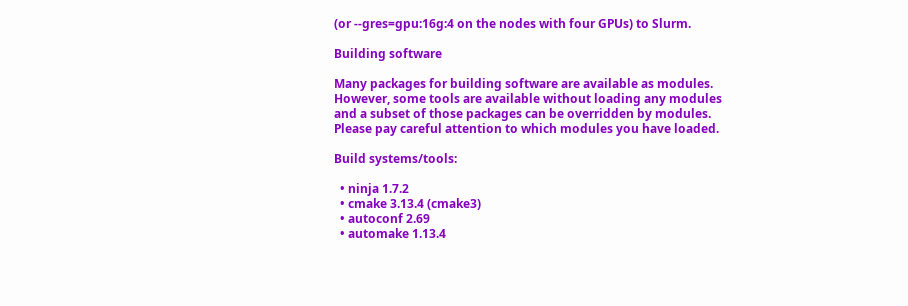(or --gres=gpu:16g:4 on the nodes with four GPUs) to Slurm.

Building software

Many packages for building software are available as modules. However, some tools are available without loading any modules and a subset of those packages can be overridden by modules. Please pay careful attention to which modules you have loaded.

Build systems/tools:

  • ninja 1.7.2
  • cmake 3.13.4 (cmake3)
  • autoconf 2.69
  • automake 1.13.4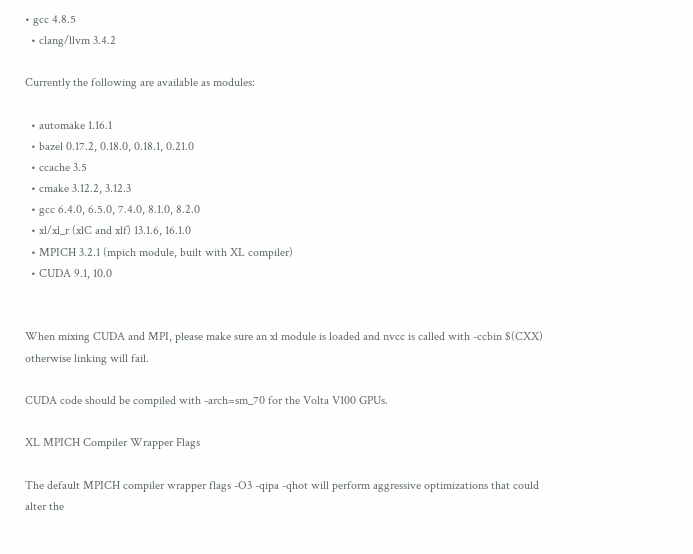• gcc 4.8.5
  • clang/llvm 3.4.2

Currently the following are available as modules:

  • automake 1.16.1
  • bazel 0.17.2, 0.18.0, 0.18.1, 0.21.0
  • ccache 3.5
  • cmake 3.12.2, 3.12.3
  • gcc 6.4.0, 6.5.0, 7.4.0, 8.1.0, 8.2.0
  • xl/xl_r (xlC and xlf) 13.1.6, 16.1.0
  • MPICH 3.2.1 (mpich module, built with XL compiler)
  • CUDA 9.1, 10.0


When mixing CUDA and MPI, please make sure an xl module is loaded and nvcc is called with -ccbin $(CXX) otherwise linking will fail.

CUDA code should be compiled with -arch=sm_70 for the Volta V100 GPUs.

XL MPICH Compiler Wrapper Flags

The default MPICH compiler wrapper flags -O3 -qipa -qhot will perform aggressive optimizations that could alter the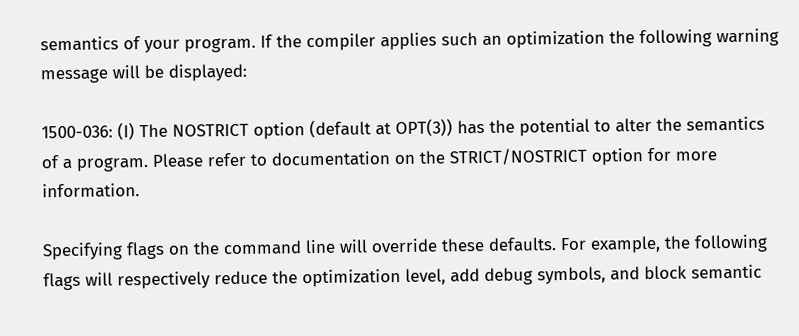semantics of your program. If the compiler applies such an optimization the following warning message will be displayed:

1500-036: (I) The NOSTRICT option (default at OPT(3)) has the potential to alter the semantics of a program. Please refer to documentation on the STRICT/NOSTRICT option for more information.

Specifying flags on the command line will override these defaults. For example, the following flags will respectively reduce the optimization level, add debug symbols, and block semantic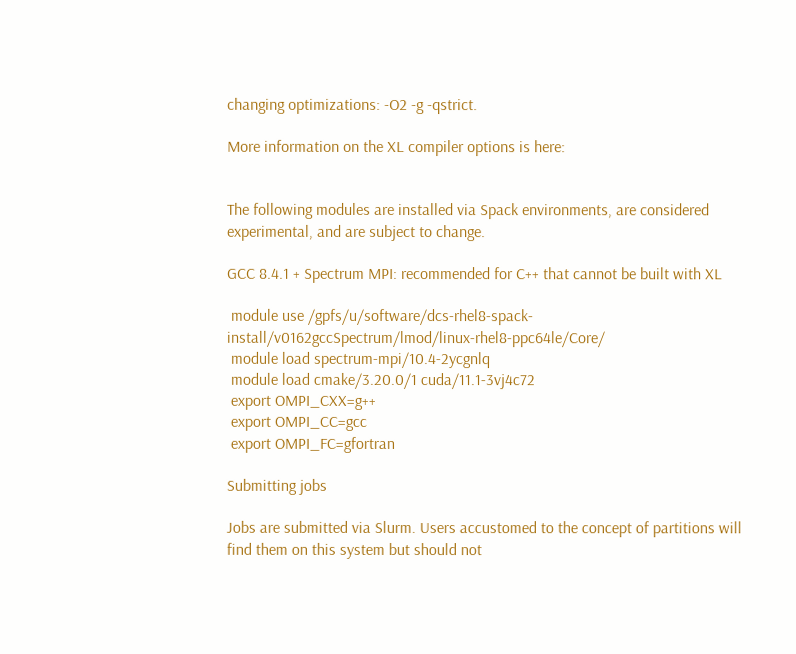changing optimizations: -O2 -g -qstrict.

More information on the XL compiler options is here:


The following modules are installed via Spack environments, are considered experimental, and are subject to change.

GCC 8.4.1 + Spectrum MPI: recommended for C++ that cannot be built with XL

 module use /gpfs/u/software/dcs-rhel8-spack-install/v0162gccSpectrum/lmod/linux-rhel8-ppc64le/Core/
 module load spectrum-mpi/10.4-2ycgnlq
 module load cmake/3.20.0/1 cuda/11.1-3vj4c72
 export OMPI_CXX=g++
 export OMPI_CC=gcc
 export OMPI_FC=gfortran

Submitting jobs

Jobs are submitted via Slurm. Users accustomed to the concept of partitions will find them on this system but should not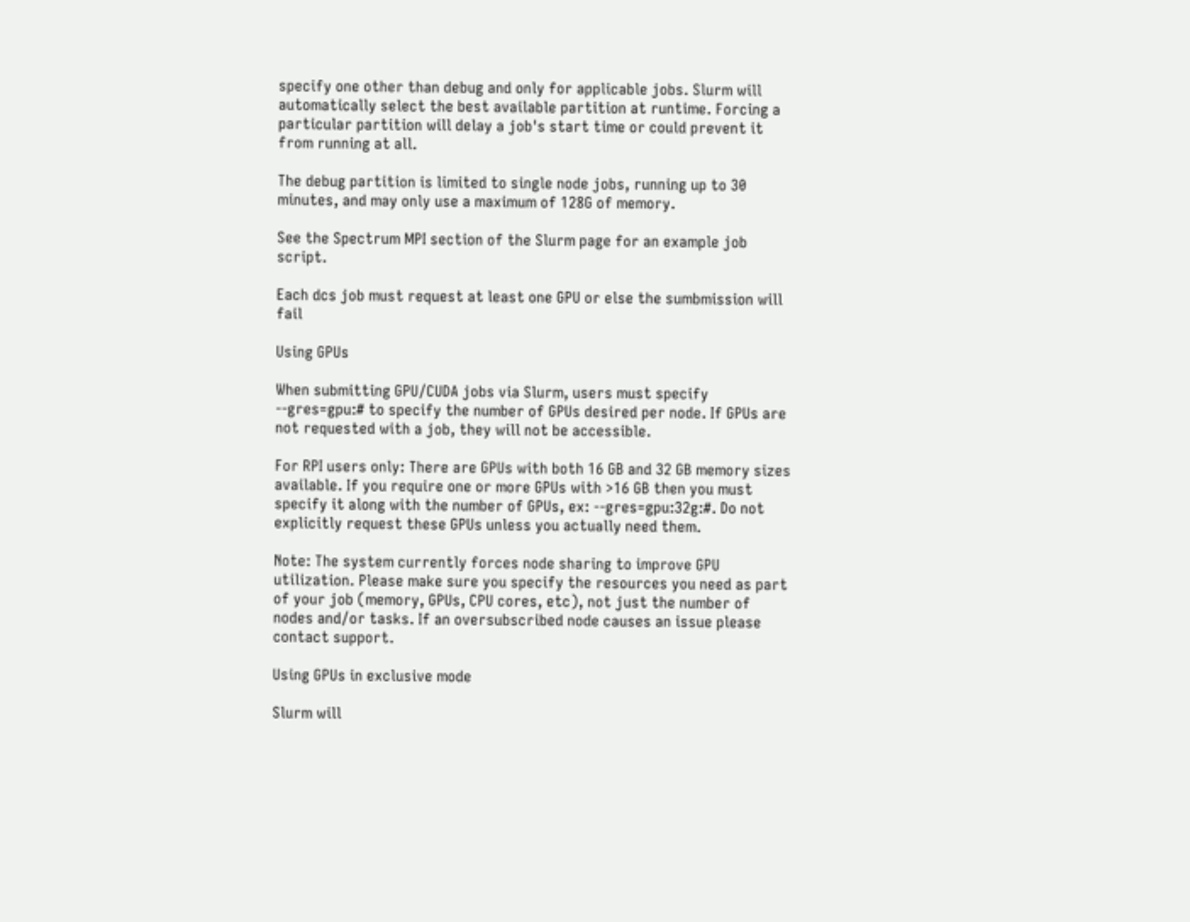specify one other than debug and only for applicable jobs. Slurm will automatically select the best available partition at runtime. Forcing a particular partition will delay a job's start time or could prevent it from running at all.

The debug partition is limited to single node jobs, running up to 30 minutes, and may only use a maximum of 128G of memory.

See the Spectrum MPI section of the Slurm page for an example job script.

Each dcs job must request at least one GPU or else the sumbmission will fail

Using GPUs

When submitting GPU/CUDA jobs via Slurm, users must specify --gres=gpu:# to specify the number of GPUs desired per node. If GPUs are not requested with a job, they will not be accessible.

For RPI users only: There are GPUs with both 16 GB and 32 GB memory sizes available. If you require one or more GPUs with >16 GB then you must specify it along with the number of GPUs, ex: --gres=gpu:32g:#. Do not explicitly request these GPUs unless you actually need them.

Note: The system currently forces node sharing to improve GPU utilization. Please make sure you specify the resources you need as part of your job (memory, GPUs, CPU cores, etc), not just the number of nodes and/or tasks. If an oversubscribed node causes an issue please contact support.

Using GPUs in exclusive mode

Slurm will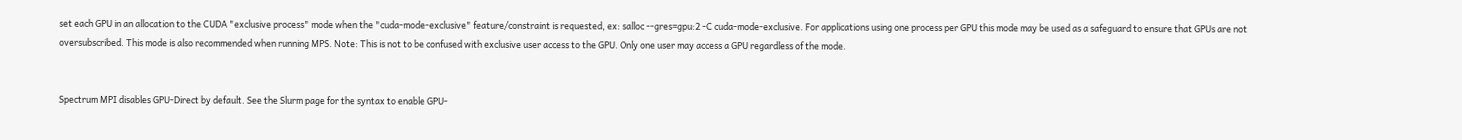set each GPU in an allocation to the CUDA "exclusive process" mode when the "cuda-mode-exclusive" feature/constraint is requested, ex: salloc --gres=gpu:2 -C cuda-mode-exclusive. For applications using one process per GPU this mode may be used as a safeguard to ensure that GPUs are not oversubscribed. This mode is also recommended when running MPS. Note: This is not to be confused with exclusive user access to the GPU. Only one user may access a GPU regardless of the mode.


Spectrum MPI disables GPU-Direct by default. See the Slurm page for the syntax to enable GPU-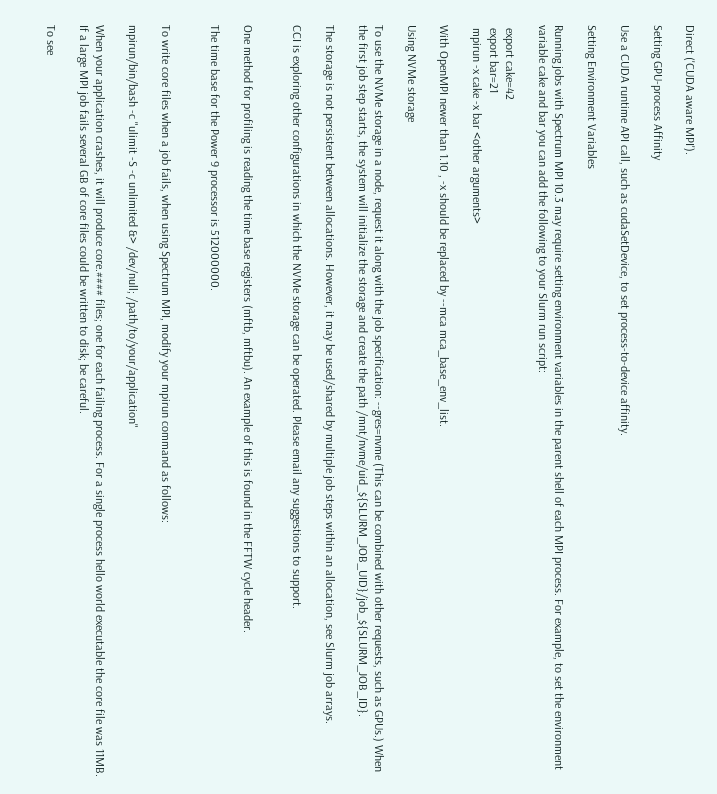Direct ('CUDA aware MPI').

Setting GPU-process Affinity

Use a CUDA runtime API call, such as cudaSetDevice, to set process-to-device affinity.

Setting Environment Variables

Running jobs with Spectrum MPI 10.3 may require setting environment variables in the parent shell of each MPI process. For example, to set the environment variable cake and bar you can add the following to your Slurm run script:

 export cake=42
 export bar=21
 mpirun -x cake -x bar <other arguments>

With OpenMPI newer than 1.10 , -x should be replaced by --mca mca_base_env_list.

Using NVMe storage

To use the NVMe storage in a node, request it along with the job specification: --gres=nvme (This can be combined with other requests, such as GPUs.) When the first job step starts, the system will initialize the storage and create the path /mnt/nvme/uid_${SLURM_JOB_UID}/job_${SLURM_JOB_ID}.

The storage is not persistent between allocations. However, it may be used/shared by multiple job steps within an allocation, see Slurm job arrays.

CCI is exploring other configurations in which the NVMe storage can be operated. Please email any suggestions to support.


One method for profiling is reading the time base registers (mftb, mftbu). An example of this is found in the FFTW cycle header.

The time base for the Power 9 processor is 512000000.


To write core files when a job fails, when using Spectrum MPI, modify your mpirun command as follows:

mpirun/bin/bash -c "ulimit -S -c unlimited &> /dev/null; /path/to/your/application"

When your application crashes, it will produce core.#### files; one for each failing process. For a single process hello world executable the core file was 11MB. If a large MPI job fails several GB of core files could be written to disk; be careful.

To see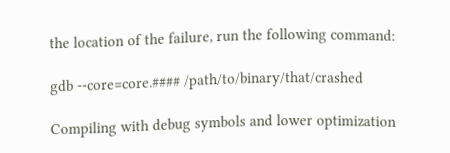the location of the failure, run the following command:

gdb --core=core.#### /path/to/binary/that/crashed

Compiling with debug symbols and lower optimization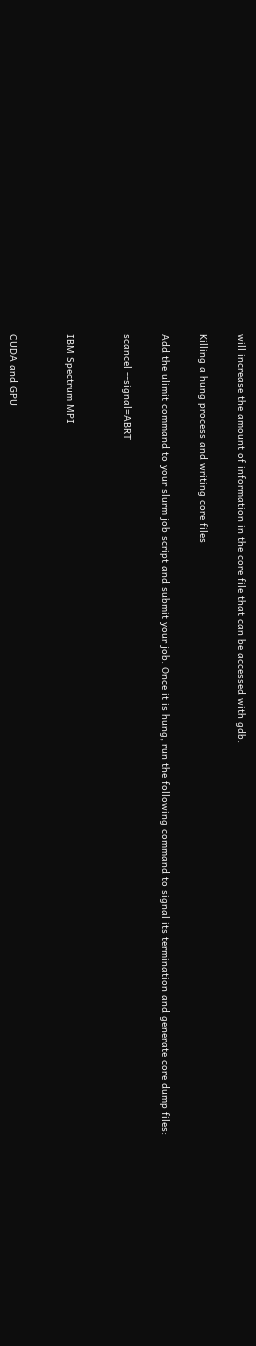will increase the amount of information in the core file that can be accessed with gdb.

Killing a hung process and writing core files

Add the ulimit command to your slurm job script and submit your job. Once it is hung, run the following command to signal its termination and generate core dump files:

scancel --signal=ABRT


IBM Spectrum MPI


CUDA and GPU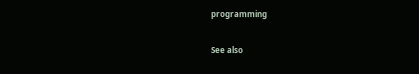programming

See also